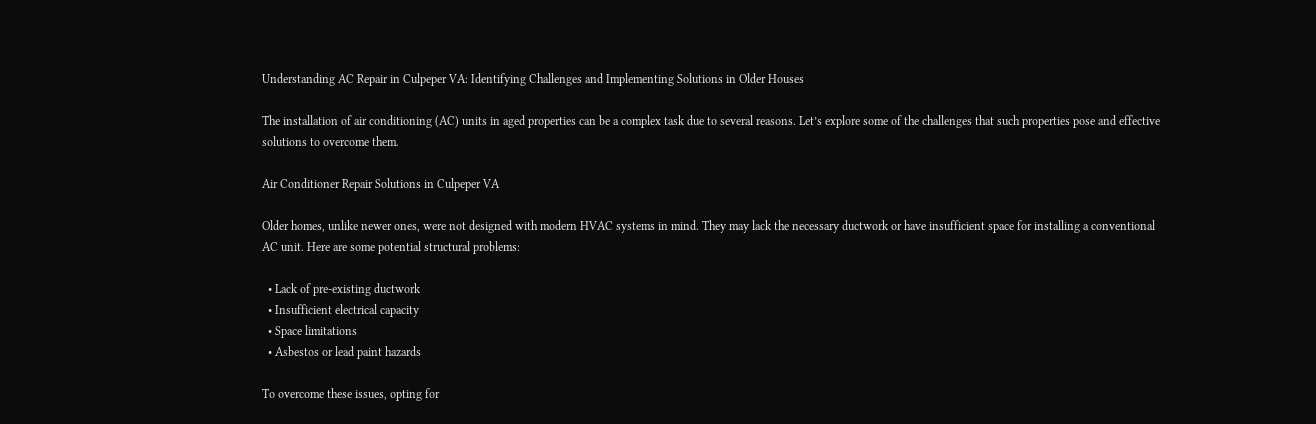Understanding AC Repair in Culpeper VA: Identifying Challenges and Implementing Solutions in Older Houses

The installation of air conditioning (AC) units in aged properties can be a complex task due to several reasons. Let’s explore some of the challenges that such properties pose and effective solutions to overcome them.

Air Conditioner Repair Solutions in Culpeper VA

Older homes, unlike newer ones, were not designed with modern HVAC systems in mind. They may lack the necessary ductwork or have insufficient space for installing a conventional AC unit. Here are some potential structural problems:

  • Lack of pre-existing ductwork
  • Insufficient electrical capacity
  • Space limitations
  • Asbestos or lead paint hazards

To overcome these issues, opting for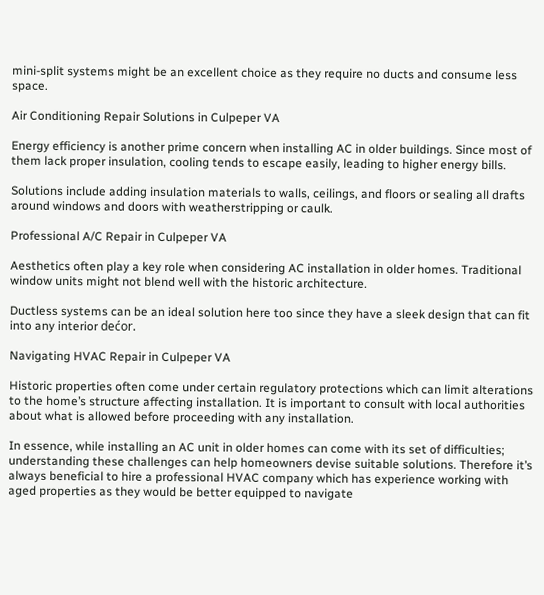mini-split systems might be an excellent choice as they require no ducts and consume less space.

Air Conditioning Repair Solutions in Culpeper VA

Energy efficiency is another prime concern when installing AC in older buildings. Since most of them lack proper insulation, cooling tends to escape easily, leading to higher energy bills.

Solutions include adding insulation materials to walls, ceilings, and floors or sealing all drafts around windows and doors with weatherstripping or caulk.

Professional A/C Repair in Culpeper VA

Aesthetics often play a key role when considering AC installation in older homes. Traditional window units might not blend well with the historic architecture.

Ductless systems can be an ideal solution here too since they have a sleek design that can fit into any interior dećor.

Navigating HVAC Repair in Culpeper VA

Historic properties often come under certain regulatory protections which can limit alterations to the home’s structure affecting installation. It is important to consult with local authorities about what is allowed before proceeding with any installation.

In essence, while installing an AC unit in older homes can come with its set of difficulties; understanding these challenges can help homeowners devise suitable solutions. Therefore it’s always beneficial to hire a professional HVAC company which has experience working with aged properties as they would be better equipped to navigate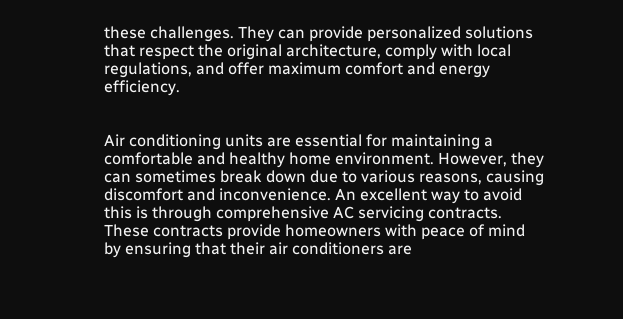these challenges. They can provide personalized solutions that respect the original architecture, comply with local regulations, and offer maximum comfort and energy efficiency.


Air conditioning units are essential for maintaining a comfortable and healthy home environment. However, they can sometimes break down due to various reasons, causing discomfort and inconvenience. An excellent way to avoid this is through comprehensive AC servicing contracts. These contracts provide homeowners with peace of mind by ensuring that their air conditioners are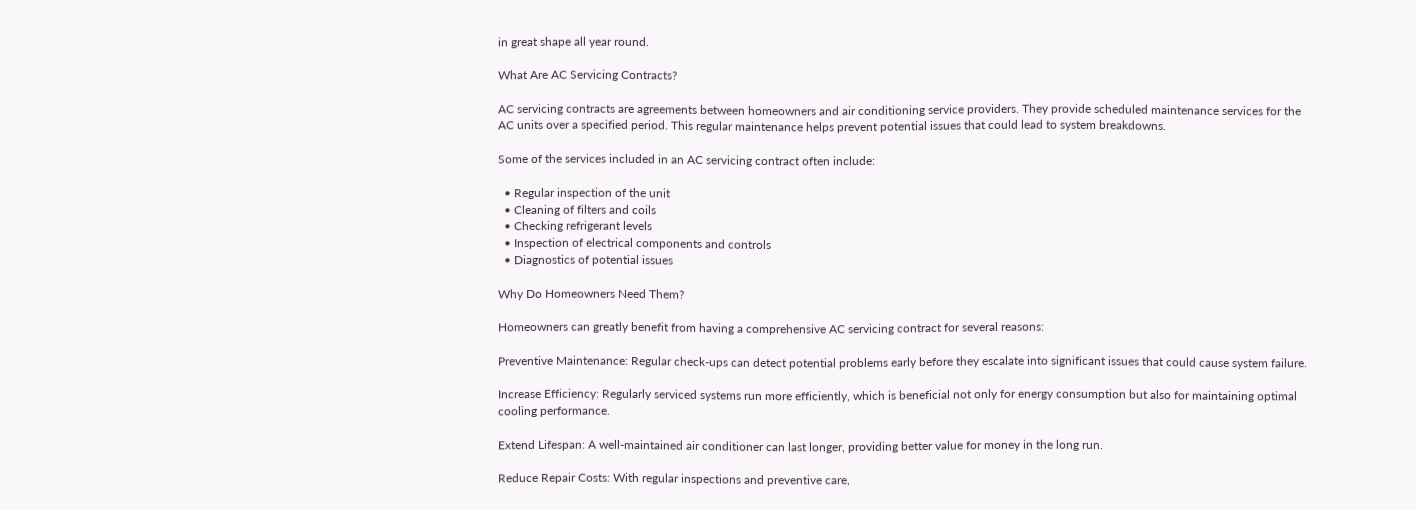in great shape all year round.

What Are AC Servicing Contracts?

AC servicing contracts are agreements between homeowners and air conditioning service providers. They provide scheduled maintenance services for the AC units over a specified period. This regular maintenance helps prevent potential issues that could lead to system breakdowns.

Some of the services included in an AC servicing contract often include:

  • Regular inspection of the unit
  • Cleaning of filters and coils
  • Checking refrigerant levels
  • Inspection of electrical components and controls
  • Diagnostics of potential issues

Why Do Homeowners Need Them?

Homeowners can greatly benefit from having a comprehensive AC servicing contract for several reasons:

Preventive Maintenance: Regular check-ups can detect potential problems early before they escalate into significant issues that could cause system failure.

Increase Efficiency: Regularly serviced systems run more efficiently, which is beneficial not only for energy consumption but also for maintaining optimal cooling performance.

Extend Lifespan: A well-maintained air conditioner can last longer, providing better value for money in the long run.

Reduce Repair Costs: With regular inspections and preventive care,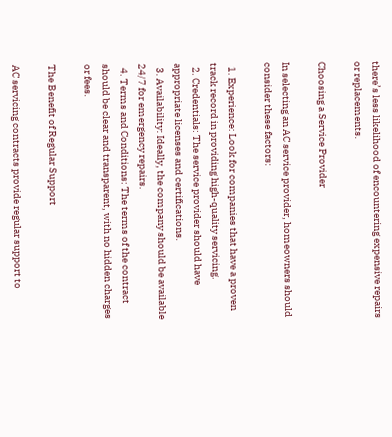there’s less likelihood of encountering expensive repairs or replacements.

Choosing a Service Provider

In selecting an AC service provider, homeowners should consider these factors:

  1. Experience: Look for companies that have a proven track record in providing high-quality servicing.
  2. Credentials: The service provider should have appropriate licenses and certifications.
  3. Availability: Ideally, the company should be available 24/7 for emergency repairs.
  4. Terms and Conditions: The terms of the contract should be clear and transparent, with no hidden charges or fees.

The Benefit of Regular Support

AC servicing contracts provide regular support to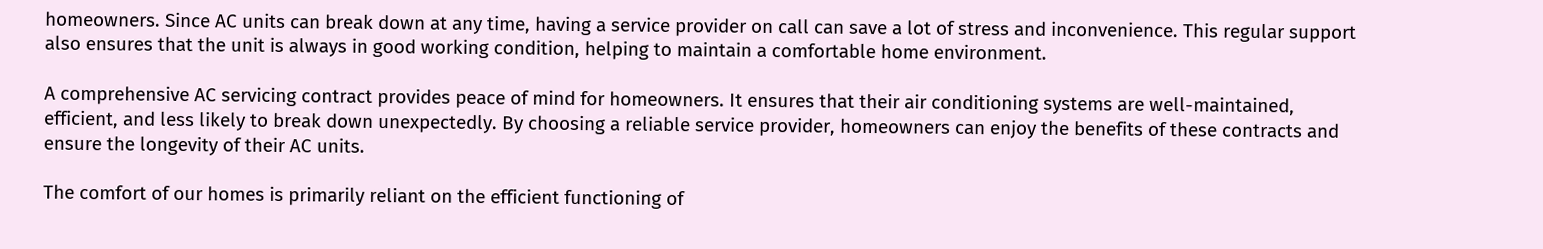homeowners. Since AC units can break down at any time, having a service provider on call can save a lot of stress and inconvenience. This regular support also ensures that the unit is always in good working condition, helping to maintain a comfortable home environment.

A comprehensive AC servicing contract provides peace of mind for homeowners. It ensures that their air conditioning systems are well-maintained, efficient, and less likely to break down unexpectedly. By choosing a reliable service provider, homeowners can enjoy the benefits of these contracts and ensure the longevity of their AC units.

The comfort of our homes is primarily reliant on the efficient functioning of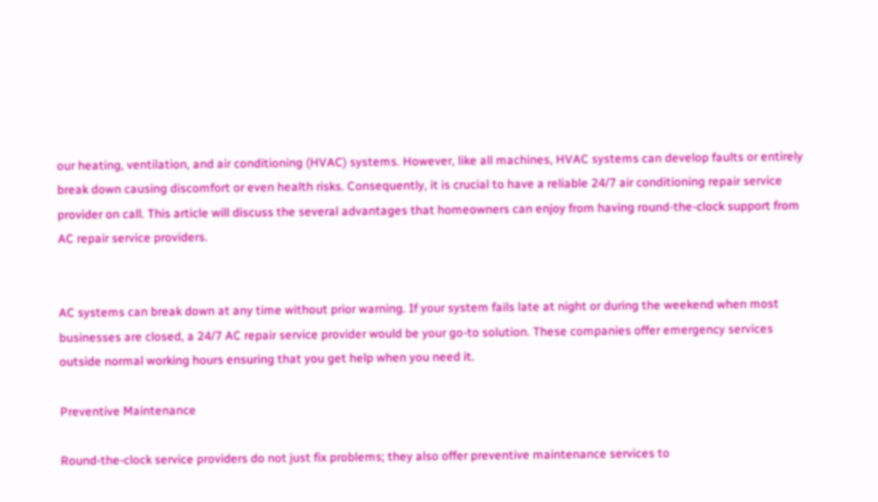our heating, ventilation, and air conditioning (HVAC) systems. However, like all machines, HVAC systems can develop faults or entirely break down causing discomfort or even health risks. Consequently, it is crucial to have a reliable 24/7 air conditioning repair service provider on call. This article will discuss the several advantages that homeowners can enjoy from having round-the-clock support from AC repair service providers.


AC systems can break down at any time without prior warning. If your system fails late at night or during the weekend when most businesses are closed, a 24/7 AC repair service provider would be your go-to solution. These companies offer emergency services outside normal working hours ensuring that you get help when you need it.

Preventive Maintenance

Round-the-clock service providers do not just fix problems; they also offer preventive maintenance services to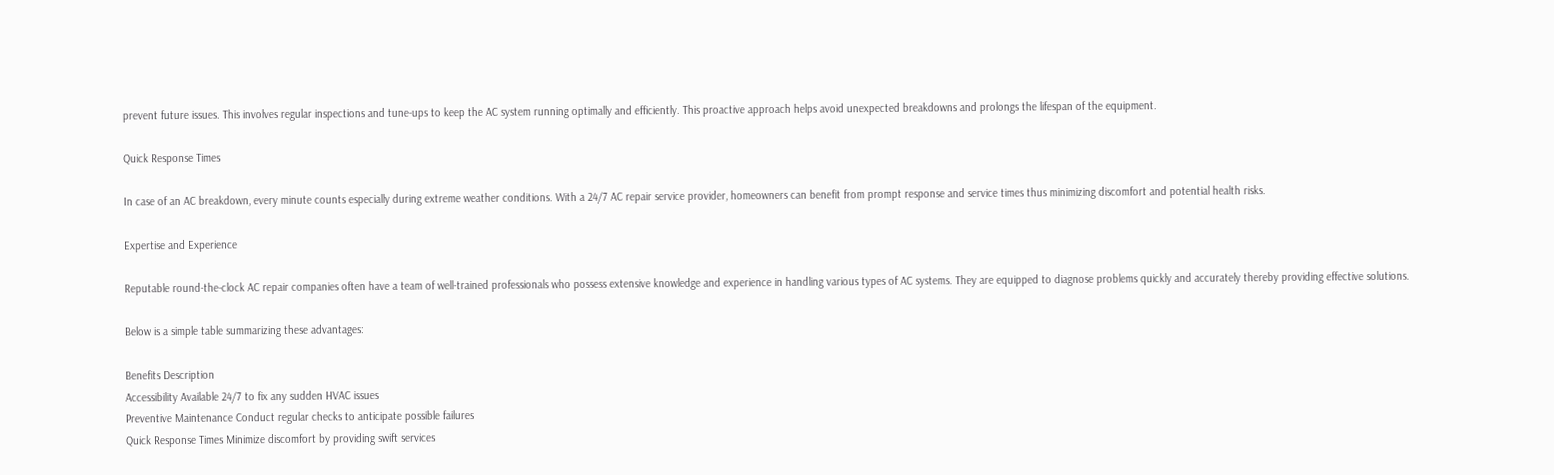prevent future issues. This involves regular inspections and tune-ups to keep the AC system running optimally and efficiently. This proactive approach helps avoid unexpected breakdowns and prolongs the lifespan of the equipment.

Quick Response Times

In case of an AC breakdown, every minute counts especially during extreme weather conditions. With a 24/7 AC repair service provider, homeowners can benefit from prompt response and service times thus minimizing discomfort and potential health risks.

Expertise and Experience

Reputable round-the-clock AC repair companies often have a team of well-trained professionals who possess extensive knowledge and experience in handling various types of AC systems. They are equipped to diagnose problems quickly and accurately thereby providing effective solutions.

Below is a simple table summarizing these advantages:

Benefits Description
Accessibility Available 24/7 to fix any sudden HVAC issues
Preventive Maintenance Conduct regular checks to anticipate possible failures
Quick Response Times Minimize discomfort by providing swift services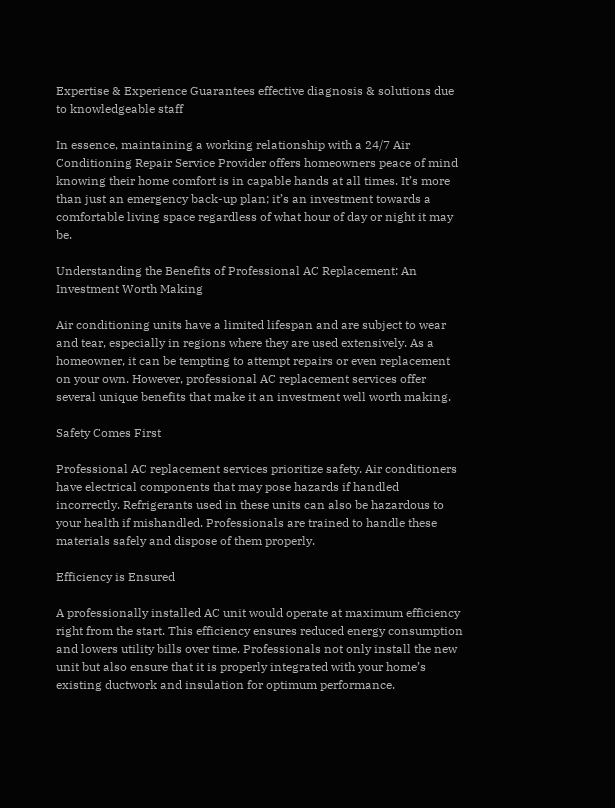Expertise & Experience Guarantees effective diagnosis & solutions due to knowledgeable staff

In essence, maintaining a working relationship with a 24/7 Air Conditioning Repair Service Provider offers homeowners peace of mind knowing their home comfort is in capable hands at all times. It’s more than just an emergency back-up plan; it’s an investment towards a comfortable living space regardless of what hour of day or night it may be.

Understanding the Benefits of Professional AC Replacement: An Investment Worth Making

Air conditioning units have a limited lifespan and are subject to wear and tear, especially in regions where they are used extensively. As a homeowner, it can be tempting to attempt repairs or even replacement on your own. However, professional AC replacement services offer several unique benefits that make it an investment well worth making.

Safety Comes First

Professional AC replacement services prioritize safety. Air conditioners have electrical components that may pose hazards if handled incorrectly. Refrigerants used in these units can also be hazardous to your health if mishandled. Professionals are trained to handle these materials safely and dispose of them properly.

Efficiency is Ensured

A professionally installed AC unit would operate at maximum efficiency right from the start. This efficiency ensures reduced energy consumption and lowers utility bills over time. Professionals not only install the new unit but also ensure that it is properly integrated with your home’s existing ductwork and insulation for optimum performance.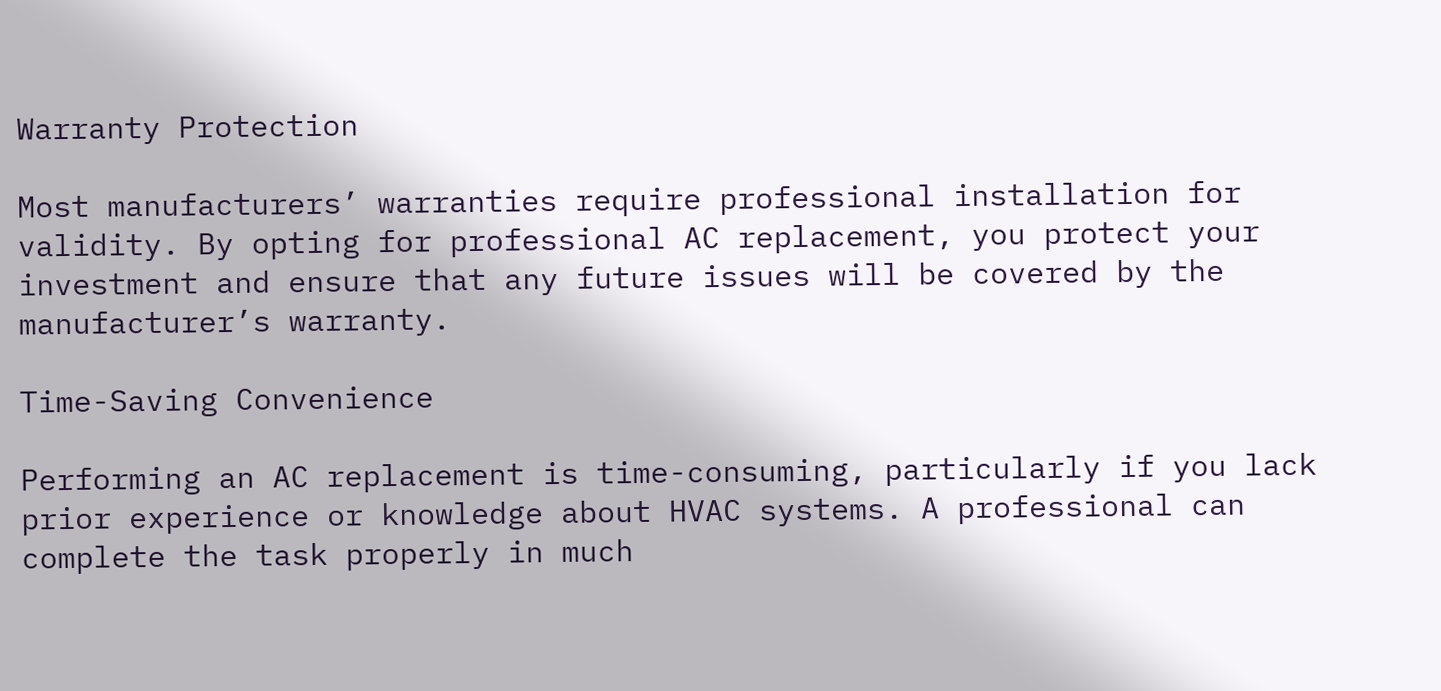Warranty Protection

Most manufacturers’ warranties require professional installation for validity. By opting for professional AC replacement, you protect your investment and ensure that any future issues will be covered by the manufacturer’s warranty.

Time-Saving Convenience

Performing an AC replacement is time-consuming, particularly if you lack prior experience or knowledge about HVAC systems. A professional can complete the task properly in much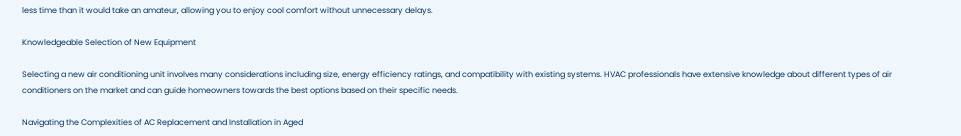less time than it would take an amateur, allowing you to enjoy cool comfort without unnecessary delays.

Knowledgeable Selection of New Equipment

Selecting a new air conditioning unit involves many considerations including size, energy efficiency ratings, and compatibility with existing systems. HVAC professionals have extensive knowledge about different types of air conditioners on the market and can guide homeowners towards the best options based on their specific needs.

Navigating the Complexities of AC Replacement and Installation in Aged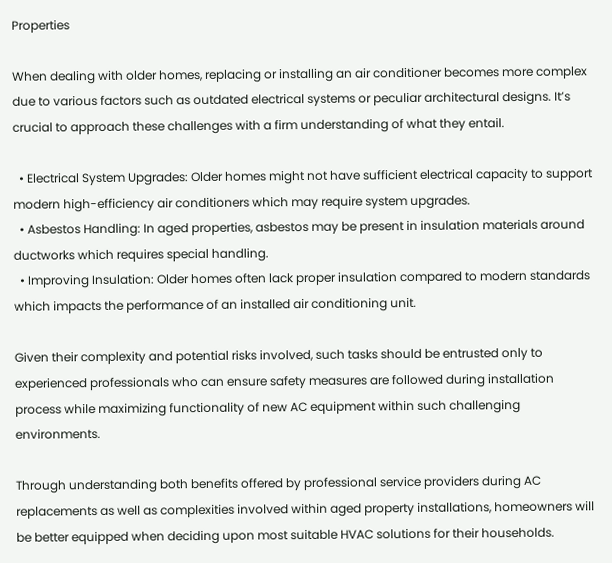Properties

When dealing with older homes, replacing or installing an air conditioner becomes more complex due to various factors such as outdated electrical systems or peculiar architectural designs. It’s crucial to approach these challenges with a firm understanding of what they entail.

  • Electrical System Upgrades: Older homes might not have sufficient electrical capacity to support modern high-efficiency air conditioners which may require system upgrades.
  • Asbestos Handling: In aged properties, asbestos may be present in insulation materials around ductworks which requires special handling.
  • Improving Insulation: Older homes often lack proper insulation compared to modern standards which impacts the performance of an installed air conditioning unit.

Given their complexity and potential risks involved, such tasks should be entrusted only to experienced professionals who can ensure safety measures are followed during installation process while maximizing functionality of new AC equipment within such challenging environments.

Through understanding both benefits offered by professional service providers during AC replacements as well as complexities involved within aged property installations, homeowners will be better equipped when deciding upon most suitable HVAC solutions for their households.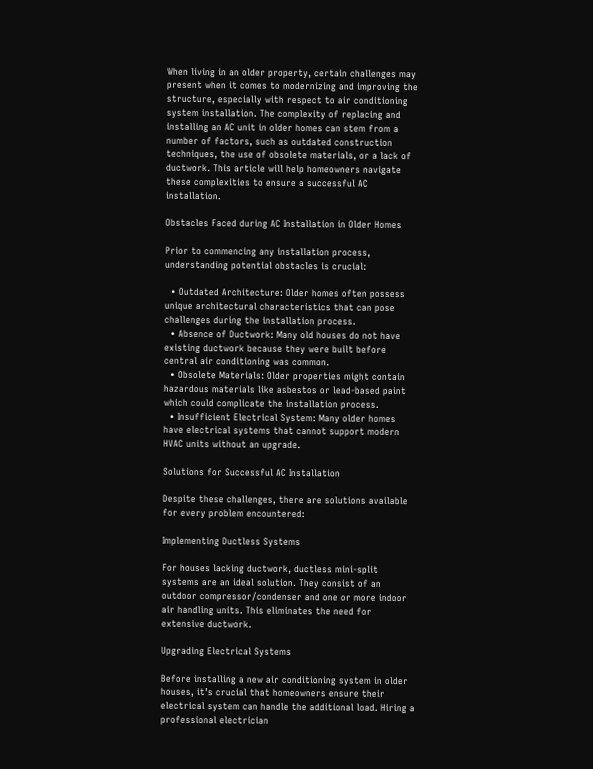When living in an older property, certain challenges may present when it comes to modernizing and improving the structure, especially with respect to air conditioning system installation. The complexity of replacing and installing an AC unit in older homes can stem from a number of factors, such as outdated construction techniques, the use of obsolete materials, or a lack of ductwork. This article will help homeowners navigate these complexities to ensure a successful AC installation.

Obstacles Faced during AC Installation in Older Homes

Prior to commencing any installation process, understanding potential obstacles is crucial:

  • Outdated Architecture: Older homes often possess unique architectural characteristics that can pose challenges during the installation process.
  • Absence of Ductwork: Many old houses do not have existing ductwork because they were built before central air conditioning was common.
  • Obsolete Materials: Older properties might contain hazardous materials like asbestos or lead-based paint which could complicate the installation process.
  • Insufficient Electrical System: Many older homes have electrical systems that cannot support modern HVAC units without an upgrade.

Solutions for Successful AC Installation

Despite these challenges, there are solutions available for every problem encountered:

Implementing Ductless Systems

For houses lacking ductwork, ductless mini-split systems are an ideal solution. They consist of an outdoor compressor/condenser and one or more indoor air handling units. This eliminates the need for extensive ductwork.

Upgrading Electrical Systems

Before installing a new air conditioning system in older houses, it’s crucial that homeowners ensure their electrical system can handle the additional load. Hiring a professional electrician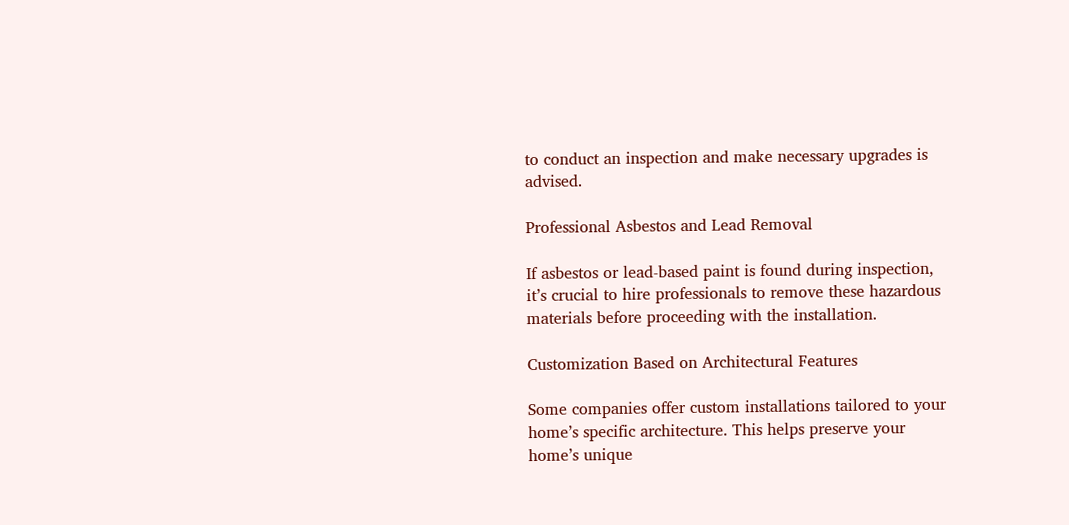to conduct an inspection and make necessary upgrades is advised.

Professional Asbestos and Lead Removal

If asbestos or lead-based paint is found during inspection, it’s crucial to hire professionals to remove these hazardous materials before proceeding with the installation.

Customization Based on Architectural Features

Some companies offer custom installations tailored to your home’s specific architecture. This helps preserve your home’s unique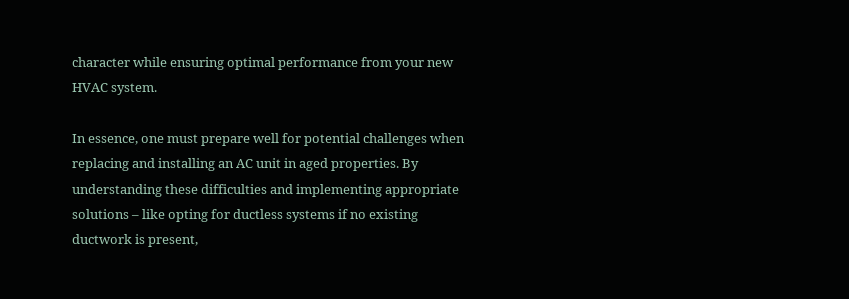character while ensuring optimal performance from your new HVAC system.

In essence, one must prepare well for potential challenges when replacing and installing an AC unit in aged properties. By understanding these difficulties and implementing appropriate solutions – like opting for ductless systems if no existing ductwork is present,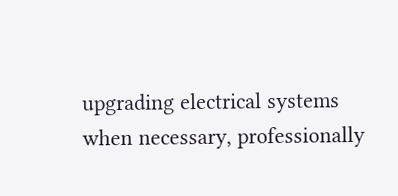upgrading electrical systems when necessary, professionally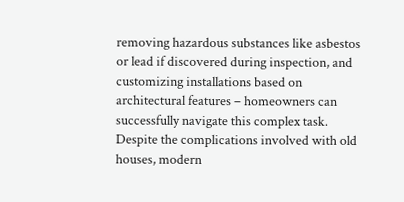removing hazardous substances like asbestos or lead if discovered during inspection, and customizing installations based on architectural features – homeowners can successfully navigate this complex task. Despite the complications involved with old houses, modern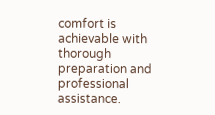comfort is achievable with thorough preparation and professional assistance.